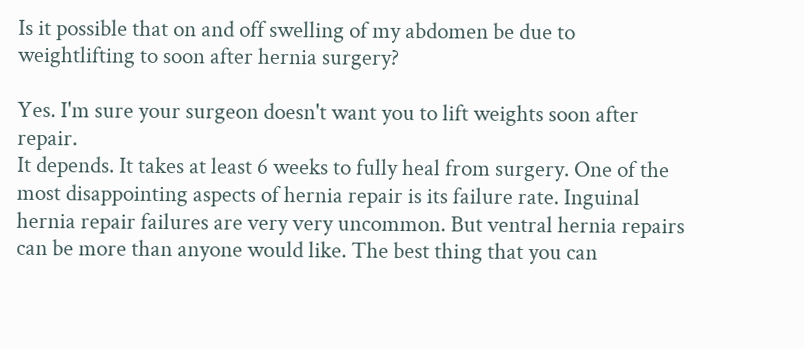Is it possible that on and off swelling of my abdomen be due to weightlifting to soon after hernia surgery?

Yes. I'm sure your surgeon doesn't want you to lift weights soon after repair.
It depends. It takes at least 6 weeks to fully heal from surgery. One of the most disappointing aspects of hernia repair is its failure rate. Inguinal hernia repair failures are very very uncommon. But ventral hernia repairs can be more than anyone would like. The best thing that you can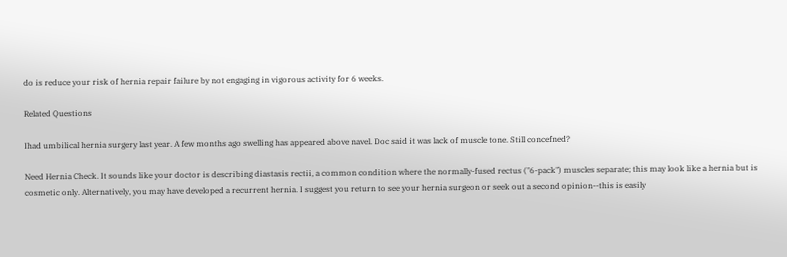do is reduce your risk of hernia repair failure by not engaging in vigorous activity for 6 weeks.

Related Questions

Ihad umbilical hernia surgery last year. A few months ago swelling has appeared above navel. Doc said it was lack of muscle tone. Still concefned?

Need Hernia Check. It sounds like your doctor is describing diastasis rectii, a common condition where the normally-fused rectus ("6-pack") muscles separate; this may look like a hernia but is cosmetic only. Alternatively, you may have developed a recurrent hernia. I suggest you return to see your hernia surgeon or seek out a second opinion--this is easily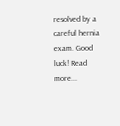resolved by a careful hernia exam. Good luck! Read more...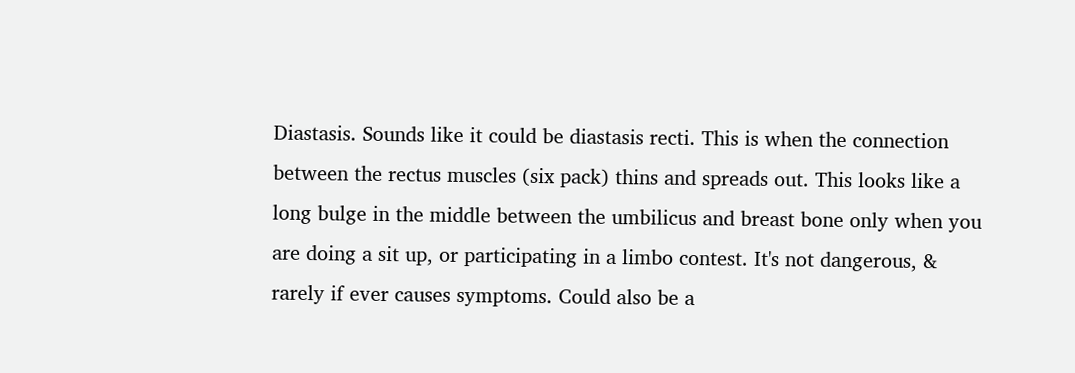Diastasis. Sounds like it could be diastasis recti. This is when the connection between the rectus muscles (six pack) thins and spreads out. This looks like a long bulge in the middle between the umbilicus and breast bone only when you are doing a sit up, or participating in a limbo contest. It's not dangerous, & rarely if ever causes symptoms. Could also be a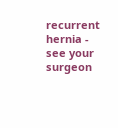recurrent hernia - see your surgeon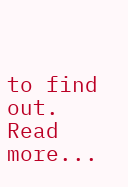to find out. Read more...